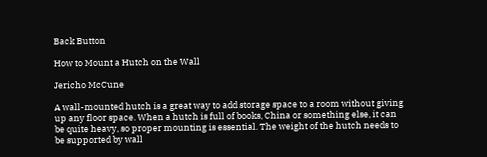Back Button

How to Mount a Hutch on the Wall

Jericho McCune

A wall-mounted hutch is a great way to add storage space to a room without giving up any floor space. When a hutch is full of books, China or something else, it can be quite heavy, so proper mounting is essential. The weight of the hutch needs to be supported by wall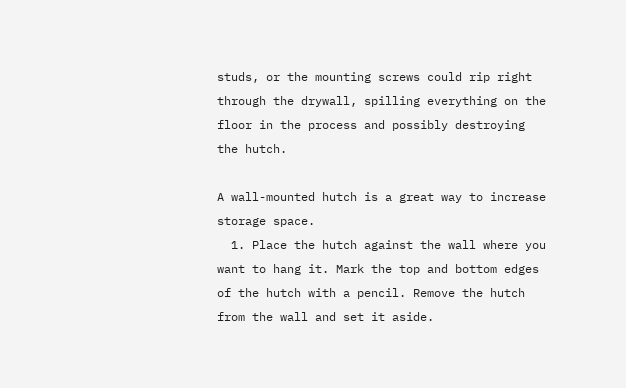studs, or the mounting screws could rip right through the drywall, spilling everything on the floor in the process and possibly destroying the hutch.

A wall-mounted hutch is a great way to increase storage space.
  1. Place the hutch against the wall where you want to hang it. Mark the top and bottom edges of the hutch with a pencil. Remove the hutch from the wall and set it aside.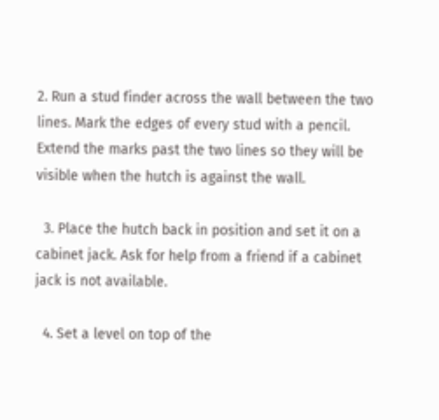2. Run a stud finder across the wall between the two lines. Mark the edges of every stud with a pencil. Extend the marks past the two lines so they will be visible when the hutch is against the wall.

  3. Place the hutch back in position and set it on a cabinet jack. Ask for help from a friend if a cabinet jack is not available.

  4. Set a level on top of the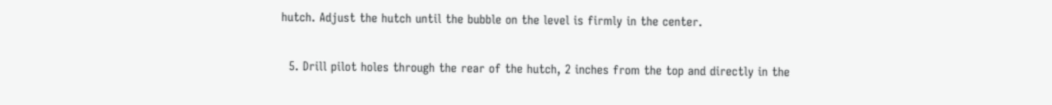hutch. Adjust the hutch until the bubble on the level is firmly in the center.

  5. Drill pilot holes through the rear of the hutch, 2 inches from the top and directly in the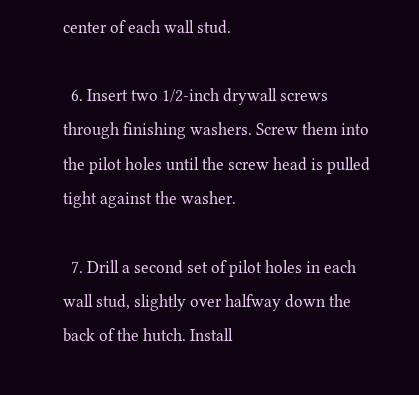center of each wall stud.

  6. Insert two 1/2-inch drywall screws through finishing washers. Screw them into the pilot holes until the screw head is pulled tight against the washer.

  7. Drill a second set of pilot holes in each wall stud, slightly over halfway down the back of the hutch. Install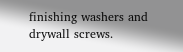finishing washers and drywall screws.